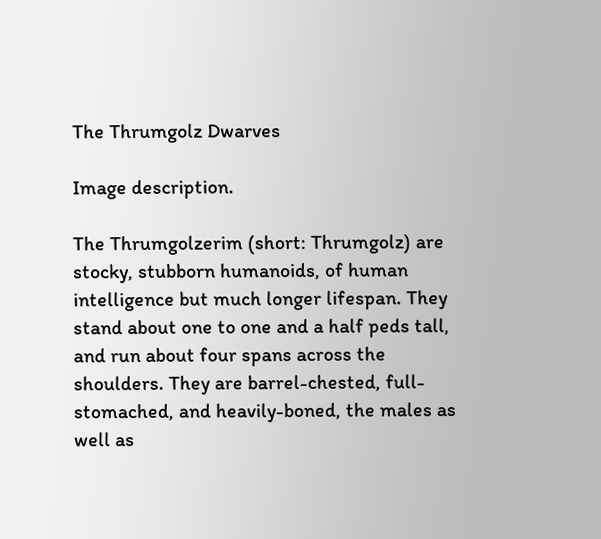The Thrumgolz Dwarves

Image description.

The Thrumgolzerim (short: Thrumgolz) are stocky, stubborn humanoids, of human intelligence but much longer lifespan. They stand about one to one and a half peds tall, and run about four spans across the shoulders. They are barrel-chested, full-stomached, and heavily-boned, the males as well as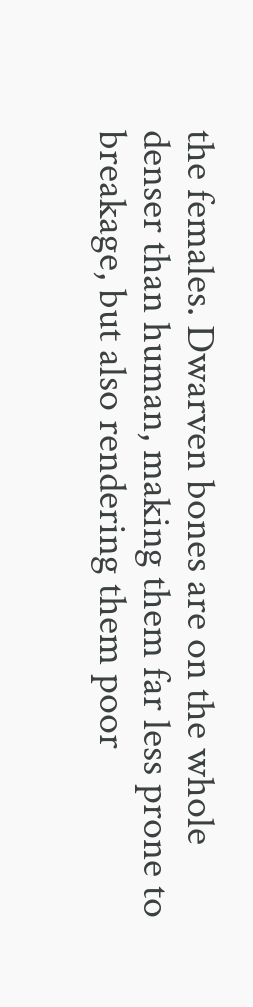the females. Dwarven bones are on the whole denser than human, making them far less prone to breakage, but also rendering them poor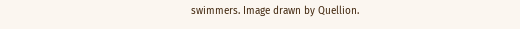swimmers. Image drawn by Quellion.